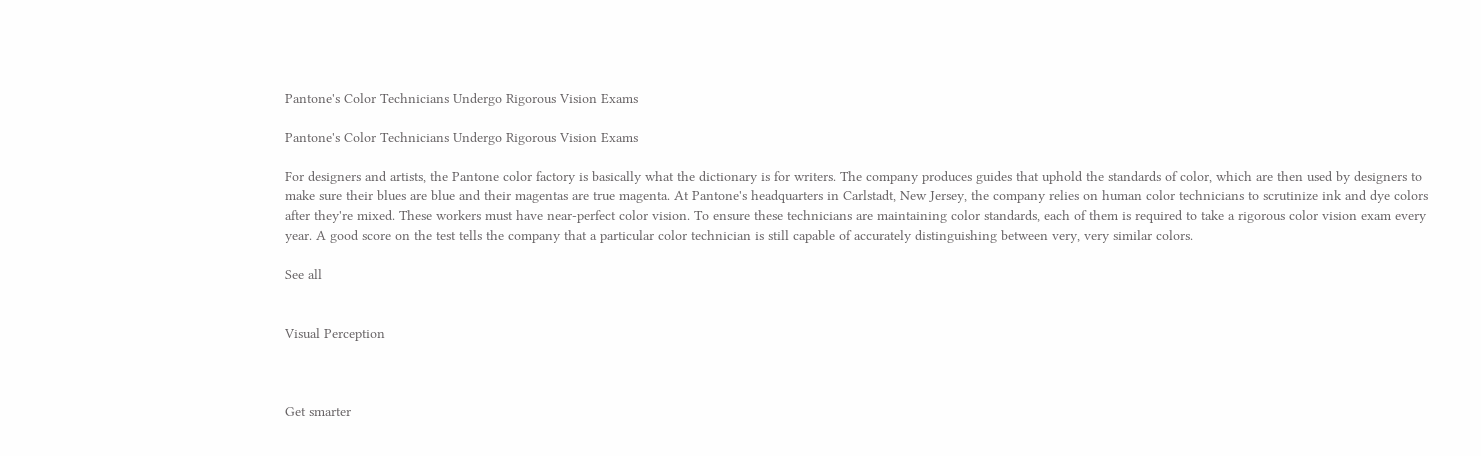Pantone's Color Technicians Undergo Rigorous Vision Exams

Pantone's Color Technicians Undergo Rigorous Vision Exams

For designers and artists, the Pantone color factory is basically what the dictionary is for writers. The company produces guides that uphold the standards of color, which are then used by designers to make sure their blues are blue and their magentas are true magenta. At Pantone's headquarters in Carlstadt, New Jersey, the company relies on human color technicians to scrutinize ink and dye colors after they're mixed. These workers must have near-perfect color vision. To ensure these technicians are maintaining color standards, each of them is required to take a rigorous color vision exam every year. A good score on the test tells the company that a particular color technician is still capable of accurately distinguishing between very, very similar colors.

See all


Visual Perception



Get smarter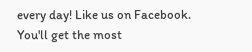every day! Like us on Facebook.
You'll get the most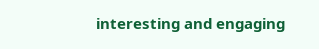interesting and engaging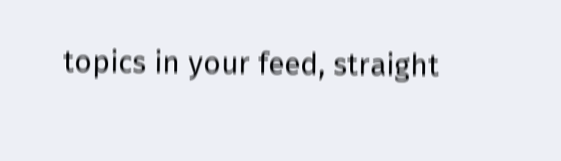topics in your feed, straight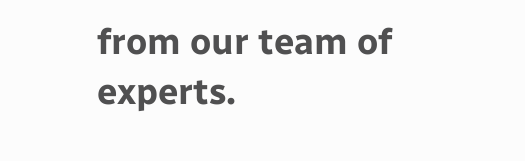from our team of experts.